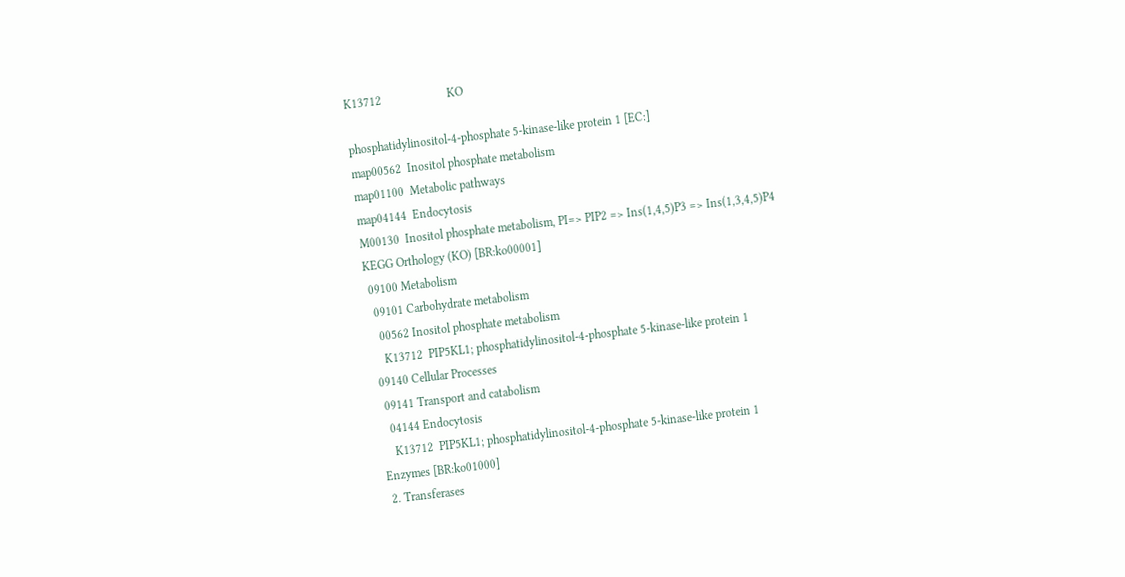K13712                      KO

phosphatidylinositol-4-phosphate 5-kinase-like protein 1 [EC:]
map00562  Inositol phosphate metabolism
map01100  Metabolic pathways
map04144  Endocytosis
M00130  Inositol phosphate metabolism, PI=> PIP2 => Ins(1,4,5)P3 => Ins(1,3,4,5)P4
KEGG Orthology (KO) [BR:ko00001]
 09100 Metabolism
  09101 Carbohydrate metabolism
   00562 Inositol phosphate metabolism
    K13712  PIP5KL1; phosphatidylinositol-4-phosphate 5-kinase-like protein 1
 09140 Cellular Processes
  09141 Transport and catabolism
   04144 Endocytosis
    K13712  PIP5KL1; phosphatidylinositol-4-phosphate 5-kinase-like protein 1
Enzymes [BR:ko01000]
 2. Transferases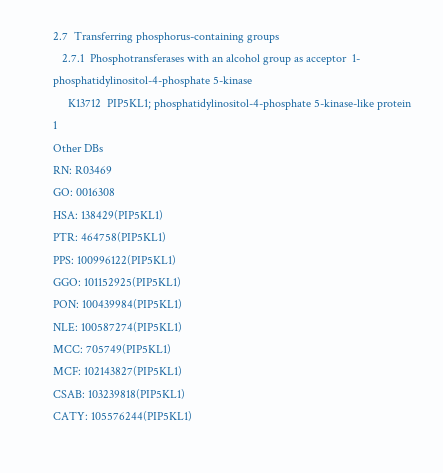2.7  Transferring phosphorus-containing groups
   2.7.1  Phosphotransferases with an alcohol group as acceptor  1-phosphatidylinositol-4-phosphate 5-kinase
     K13712  PIP5KL1; phosphatidylinositol-4-phosphate 5-kinase-like protein 1
Other DBs
RN: R03469
GO: 0016308
HSA: 138429(PIP5KL1)
PTR: 464758(PIP5KL1)
PPS: 100996122(PIP5KL1)
GGO: 101152925(PIP5KL1)
PON: 100439984(PIP5KL1)
NLE: 100587274(PIP5KL1)
MCC: 705749(PIP5KL1)
MCF: 102143827(PIP5KL1)
CSAB: 103239818(PIP5KL1)
CATY: 105576244(PIP5KL1)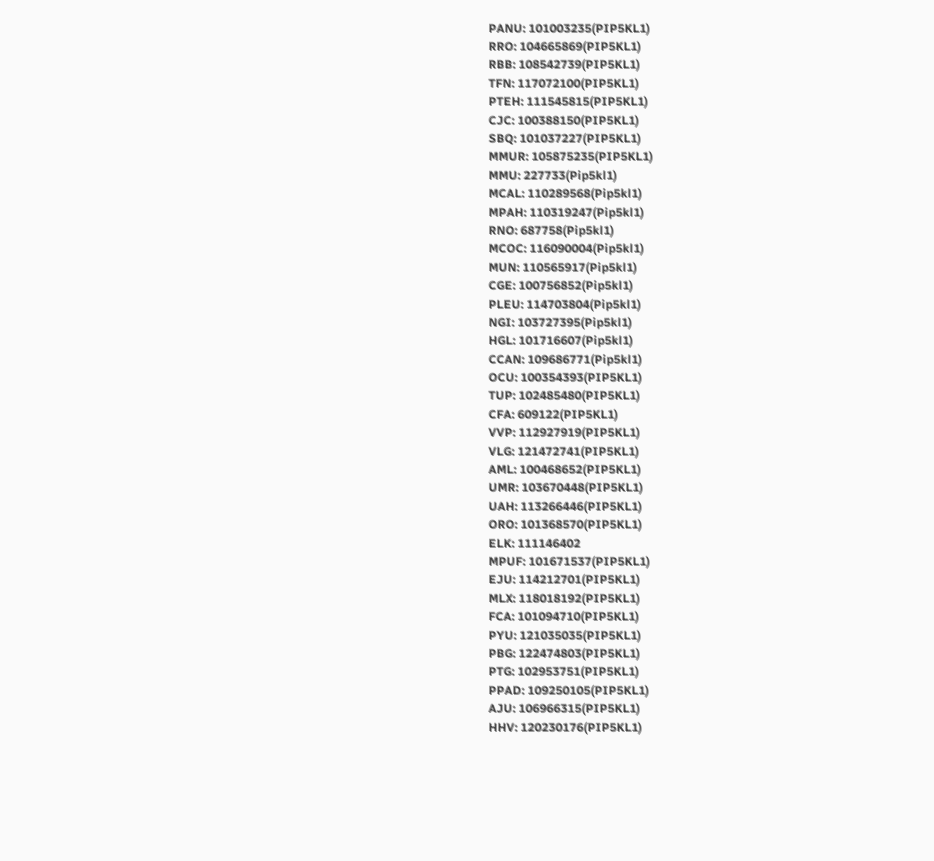PANU: 101003235(PIP5KL1)
RRO: 104665869(PIP5KL1)
RBB: 108542739(PIP5KL1)
TFN: 117072100(PIP5KL1)
PTEH: 111545815(PIP5KL1)
CJC: 100388150(PIP5KL1)
SBQ: 101037227(PIP5KL1)
MMUR: 105875235(PIP5KL1)
MMU: 227733(Pip5kl1)
MCAL: 110289568(Pip5kl1)
MPAH: 110319247(Pip5kl1)
RNO: 687758(Pip5kl1)
MCOC: 116090004(Pip5kl1)
MUN: 110565917(Pip5kl1)
CGE: 100756852(Pip5kl1)
PLEU: 114703804(Pip5kl1)
NGI: 103727395(Pip5kl1)
HGL: 101716607(Pip5kl1)
CCAN: 109686771(Pip5kl1)
OCU: 100354393(PIP5KL1)
TUP: 102485480(PIP5KL1)
CFA: 609122(PIP5KL1)
VVP: 112927919(PIP5KL1)
VLG: 121472741(PIP5KL1)
AML: 100468652(PIP5KL1)
UMR: 103670448(PIP5KL1)
UAH: 113266446(PIP5KL1)
ORO: 101368570(PIP5KL1)
ELK: 111146402
MPUF: 101671537(PIP5KL1)
EJU: 114212701(PIP5KL1)
MLX: 118018192(PIP5KL1)
FCA: 101094710(PIP5KL1)
PYU: 121035035(PIP5KL1)
PBG: 122474803(PIP5KL1)
PTG: 102953751(PIP5KL1)
PPAD: 109250105(PIP5KL1)
AJU: 106966315(PIP5KL1)
HHV: 120230176(PIP5KL1)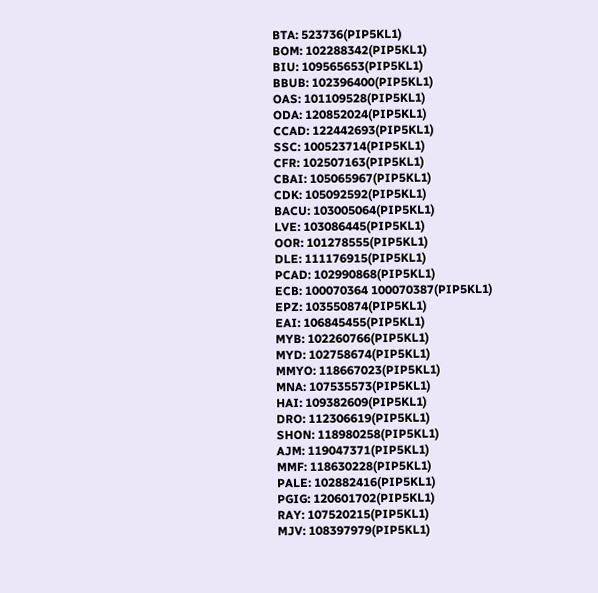BTA: 523736(PIP5KL1)
BOM: 102288342(PIP5KL1)
BIU: 109565653(PIP5KL1)
BBUB: 102396400(PIP5KL1)
OAS: 101109528(PIP5KL1)
ODA: 120852024(PIP5KL1)
CCAD: 122442693(PIP5KL1)
SSC: 100523714(PIP5KL1)
CFR: 102507163(PIP5KL1)
CBAI: 105065967(PIP5KL1)
CDK: 105092592(PIP5KL1)
BACU: 103005064(PIP5KL1)
LVE: 103086445(PIP5KL1)
OOR: 101278555(PIP5KL1)
DLE: 111176915(PIP5KL1)
PCAD: 102990868(PIP5KL1)
ECB: 100070364 100070387(PIP5KL1)
EPZ: 103550874(PIP5KL1)
EAI: 106845455(PIP5KL1)
MYB: 102260766(PIP5KL1)
MYD: 102758674(PIP5KL1)
MMYO: 118667023(PIP5KL1)
MNA: 107535573(PIP5KL1)
HAI: 109382609(PIP5KL1)
DRO: 112306619(PIP5KL1)
SHON: 118980258(PIP5KL1)
AJM: 119047371(PIP5KL1)
MMF: 118630228(PIP5KL1)
PALE: 102882416(PIP5KL1)
PGIG: 120601702(PIP5KL1)
RAY: 107520215(PIP5KL1)
MJV: 108397979(PIP5KL1)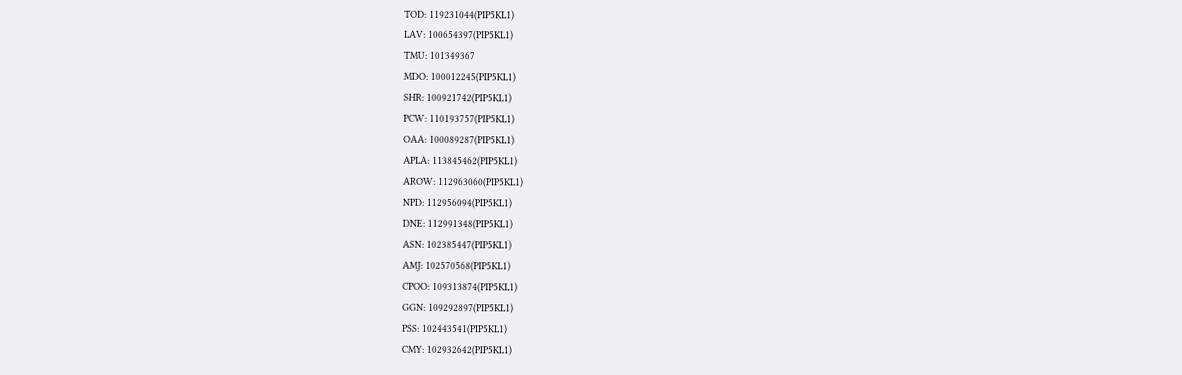TOD: 119231044(PIP5KL1)
LAV: 100654397(PIP5KL1)
TMU: 101349367
MDO: 100012245(PIP5KL1)
SHR: 100921742(PIP5KL1)
PCW: 110193757(PIP5KL1)
OAA: 100089287(PIP5KL1)
APLA: 113845462(PIP5KL1)
AROW: 112963060(PIP5KL1)
NPD: 112956094(PIP5KL1)
DNE: 112991348(PIP5KL1)
ASN: 102385447(PIP5KL1)
AMJ: 102570568(PIP5KL1)
CPOO: 109313874(PIP5KL1)
GGN: 109292897(PIP5KL1)
PSS: 102443541(PIP5KL1)
CMY: 102932642(PIP5KL1)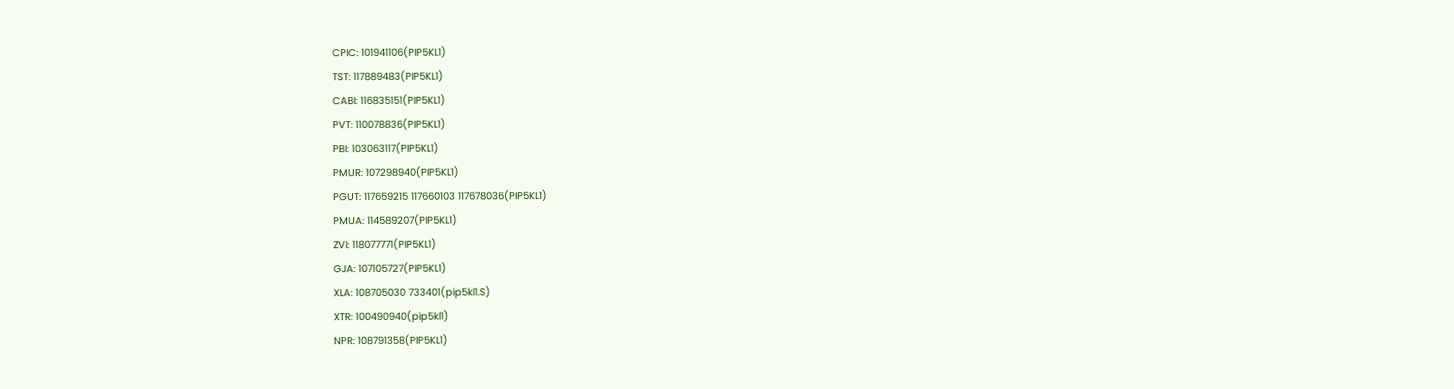CPIC: 101941106(PIP5KL1)
TST: 117889483(PIP5KL1)
CABI: 116835151(PIP5KL1)
PVT: 110078836(PIP5KL1)
PBI: 103063117(PIP5KL1)
PMUR: 107298940(PIP5KL1)
PGUT: 117659215 117660103 117678036(PIP5KL1)
PMUA: 114589207(PIP5KL1)
ZVI: 118077771(PIP5KL1)
GJA: 107105727(PIP5KL1)
XLA: 108705030 733401(pip5kl1.S)
XTR: 100490940(pip5kl1)
NPR: 108791358(PIP5KL1)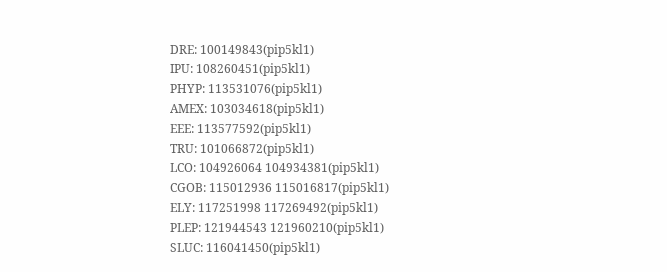DRE: 100149843(pip5kl1)
IPU: 108260451(pip5kl1)
PHYP: 113531076(pip5kl1)
AMEX: 103034618(pip5kl1)
EEE: 113577592(pip5kl1)
TRU: 101066872(pip5kl1)
LCO: 104926064 104934381(pip5kl1)
CGOB: 115012936 115016817(pip5kl1)
ELY: 117251998 117269492(pip5kl1)
PLEP: 121944543 121960210(pip5kl1)
SLUC: 116041450(pip5kl1)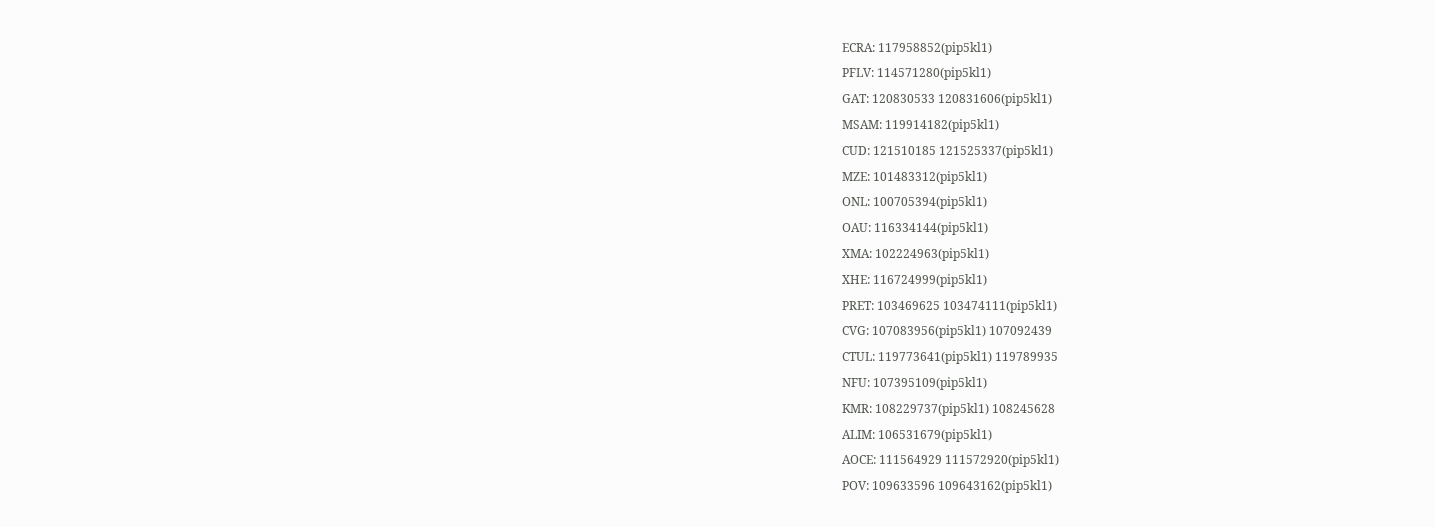ECRA: 117958852(pip5kl1)
PFLV: 114571280(pip5kl1)
GAT: 120830533 120831606(pip5kl1)
MSAM: 119914182(pip5kl1)
CUD: 121510185 121525337(pip5kl1)
MZE: 101483312(pip5kl1)
ONL: 100705394(pip5kl1)
OAU: 116334144(pip5kl1)
XMA: 102224963(pip5kl1)
XHE: 116724999(pip5kl1)
PRET: 103469625 103474111(pip5kl1)
CVG: 107083956(pip5kl1) 107092439
CTUL: 119773641(pip5kl1) 119789935
NFU: 107395109(pip5kl1)
KMR: 108229737(pip5kl1) 108245628
ALIM: 106531679(pip5kl1)
AOCE: 111564929 111572920(pip5kl1)
POV: 109633596 109643162(pip5kl1)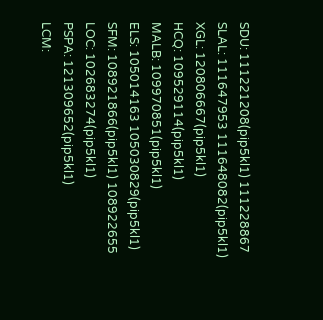SDU: 111221208(pip5kl1) 111228867
SLAL: 111647953 111648082(pip5kl1)
XGL: 120806667(pip5kl1)
HCQ: 109529114(pip5kl1)
MALB: 109970851(pip5kl1)
ELS: 105014163 105030829(pip5kl1)
SFM: 108921866(pip5kl1) 108922655
LOC: 102683274(pip5kl1)
PSPA: 121309652(pip5kl1)
LCM: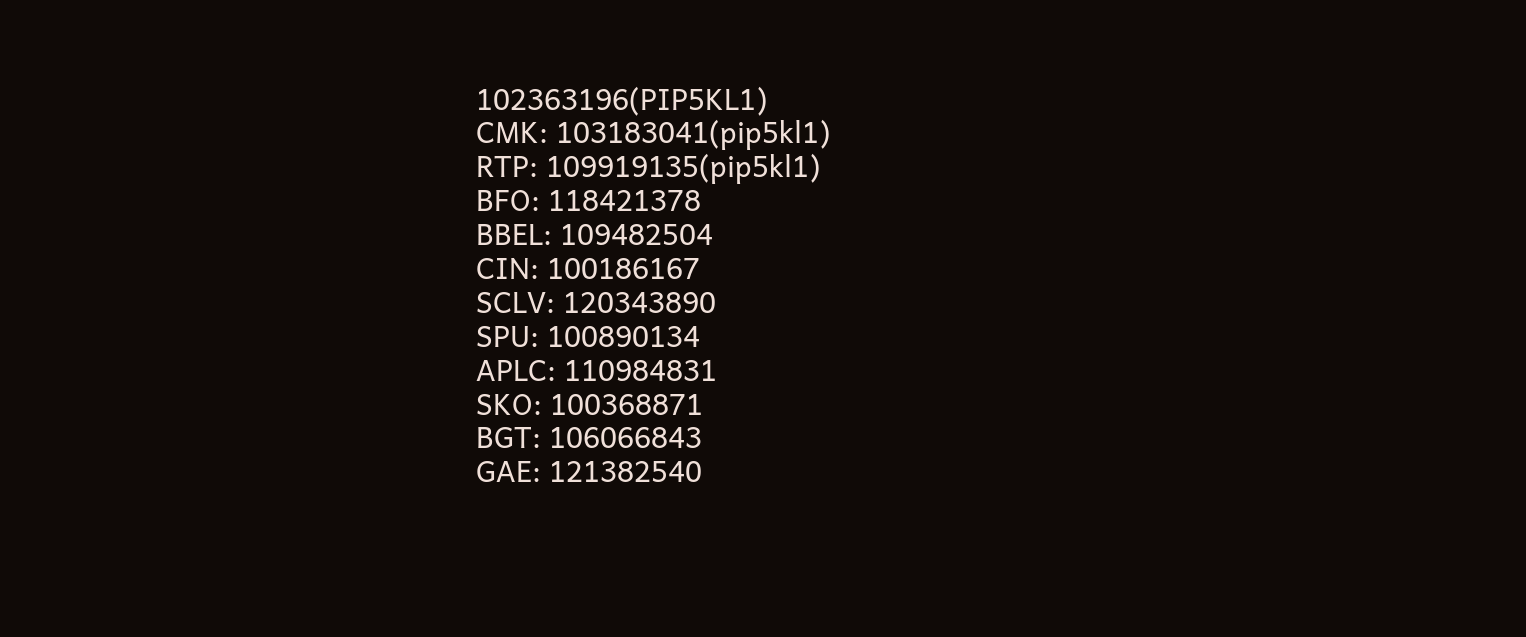102363196(PIP5KL1)
CMK: 103183041(pip5kl1)
RTP: 109919135(pip5kl1)
BFO: 118421378
BBEL: 109482504
CIN: 100186167
SCLV: 120343890
SPU: 100890134
APLC: 110984831
SKO: 100368871
BGT: 106066843
GAE: 121382540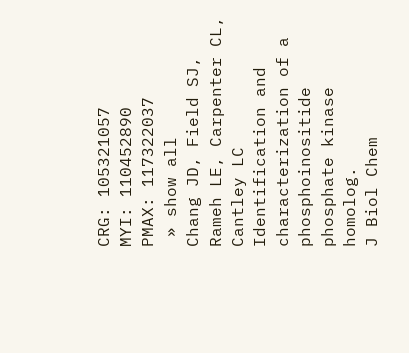CRG: 105321057
MYI: 110452890
PMAX: 117322037
 » show all
Chang JD, Field SJ, Rameh LE, Carpenter CL, Cantley LC
Identification and characterization of a phosphoinositide phosphate kinase homolog.
J Biol Chem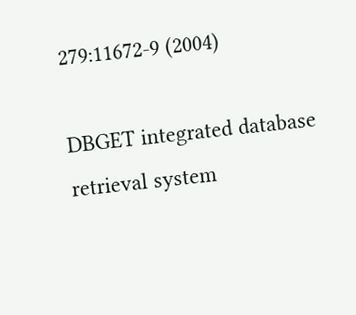279:11672-9 (2004)

DBGET integrated database retrieval system